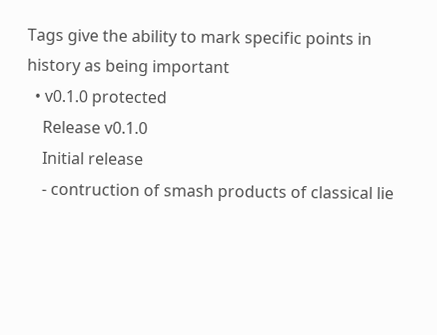Tags give the ability to mark specific points in history as being important
  • v0.1.0 protected
    Release v0.1.0
    Initial release
    - contruction of smash products of classical lie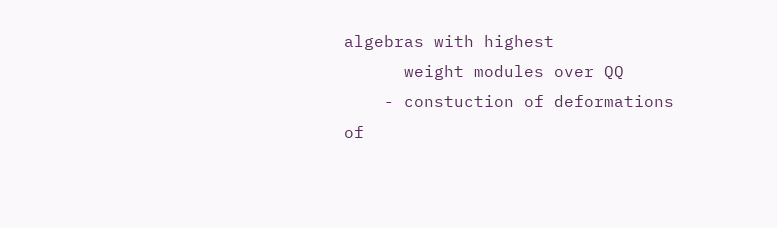algebras with highest
      weight modules over QQ
    - constuction of deformations of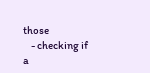those
    - checking if a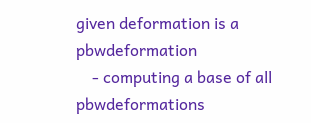given deformation is a pbwdeformation
    - computing a base of all pbwdeformations